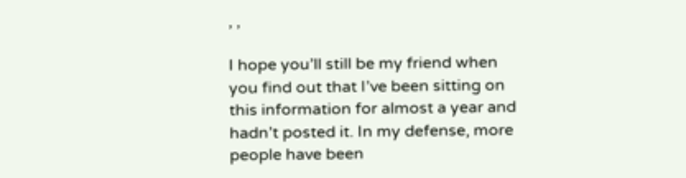, ,

I hope you’ll still be my friend when you find out that I’ve been sitting on this information for almost a year and hadn’t posted it. In my defense, more people have been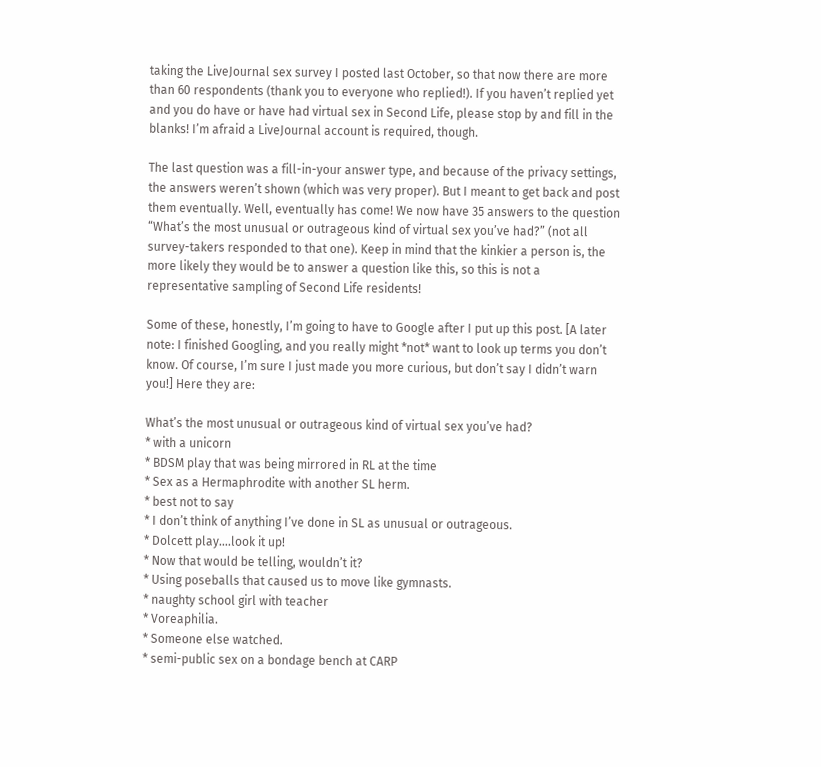taking the LiveJournal sex survey I posted last October, so that now there are more than 60 respondents (thank you to everyone who replied!). If you haven’t replied yet and you do have or have had virtual sex in Second Life, please stop by and fill in the blanks! I’m afraid a LiveJournal account is required, though.

The last question was a fill-in-your answer type, and because of the privacy settings, the answers weren’t shown (which was very proper). But I meant to get back and post them eventually. Well, eventually has come! We now have 35 answers to the question “What’s the most unusual or outrageous kind of virtual sex you’ve had?” (not all survey-takers responded to that one). Keep in mind that the kinkier a person is, the more likely they would be to answer a question like this, so this is not a representative sampling of Second Life residents!

Some of these, honestly, I’m going to have to Google after I put up this post. [A later note: I finished Googling, and you really might *not* want to look up terms you don’t know. Of course, I’m sure I just made you more curious, but don’t say I didn’t warn you!] Here they are:

What’s the most unusual or outrageous kind of virtual sex you’ve had?
* with a unicorn
* BDSM play that was being mirrored in RL at the time
* Sex as a Hermaphrodite with another SL herm.
* best not to say
* I don’t think of anything I’ve done in SL as unusual or outrageous.
* Dolcett play….look it up!
* Now that would be telling, wouldn’t it?
* Using poseballs that caused us to move like gymnasts.
* naughty school girl with teacher
* Voreaphilia.
* Someone else watched.
* semi-public sex on a bondage bench at CARP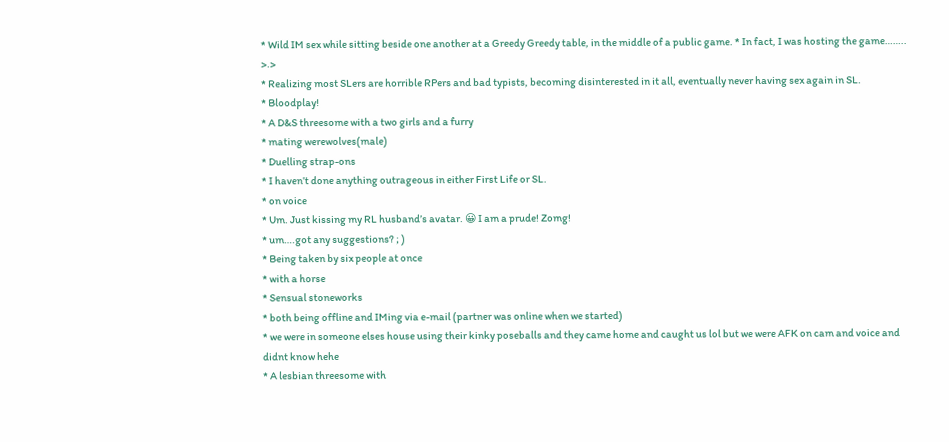* Wild IM sex while sitting beside one another at a Greedy Greedy table, in the middle of a public game. * In fact, I was hosting the game…….. >.>
* Realizing most SLers are horrible RPers and bad typists, becoming disinterested in it all, eventually never having sex again in SL.
* Bloodplay!
* A D&S threesome with a two girls and a furry
* mating werewolves(male)
* Duelling strap-ons
* I haven’t done anything outrageous in either First Life or SL.
* on voice
* Um. Just kissing my RL husband’s avatar. 😀 I am a prude! Zomg!
* um….got any suggestions? ; )
* Being taken by six people at once
* with a horse
* Sensual stoneworks
* both being offline and IMing via e-mail (partner was online when we started)
* we were in someone elses house using their kinky poseballs and they came home and caught us lol but we were AFK on cam and voice and didnt know hehe
* A lesbian threesome with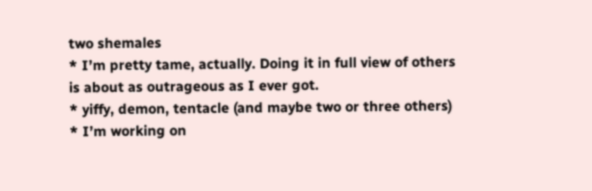two shemales
* I’m pretty tame, actually. Doing it in full view of others is about as outrageous as I ever got.
* yiffy, demon, tentacle (and maybe two or three others)
* I’m working on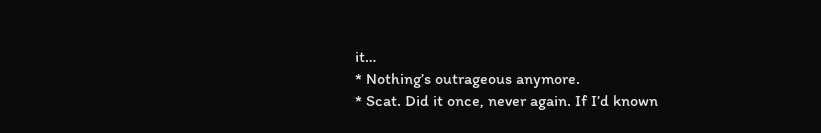it…
* Nothing’s outrageous anymore.
* Scat. Did it once, never again. If I’d known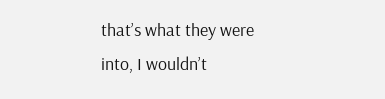that’s what they were into, I wouldn’t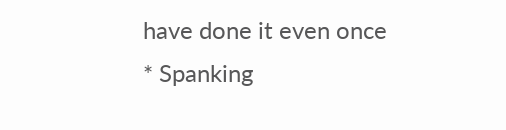have done it even once
* Spanking